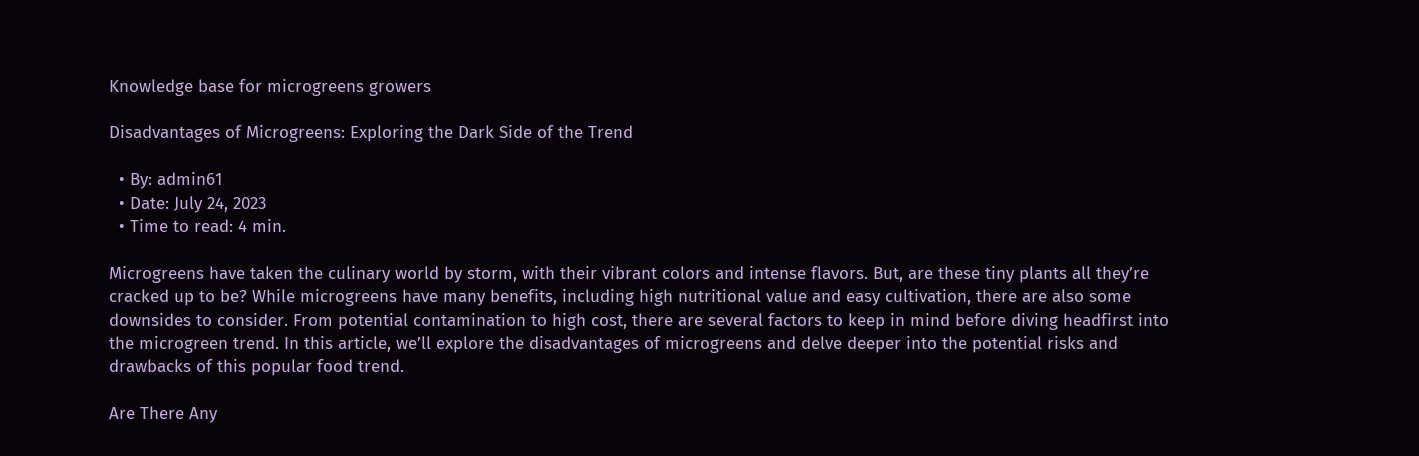Knowledge base for microgreens growers

Disadvantages of Microgreens: Exploring the Dark Side of the Trend

  • By: admin61
  • Date: July 24, 2023
  • Time to read: 4 min.

Microgreens have taken the culinary world by storm, with their vibrant colors and intense flavors. But, are these tiny plants all they’re cracked up to be? While microgreens have many benefits, including high nutritional value and easy cultivation, there are also some downsides to consider. From potential contamination to high cost, there are several factors to keep in mind before diving headfirst into the microgreen trend. In this article, we’ll explore the disadvantages of microgreens and delve deeper into the potential risks and drawbacks of this popular food trend.

Are There Any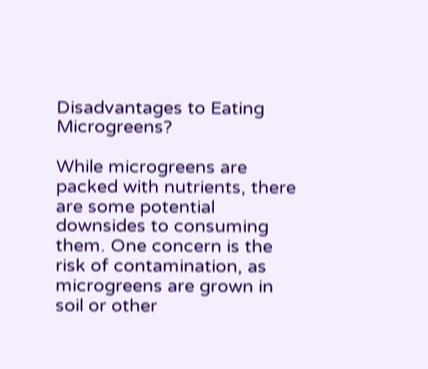Disadvantages to Eating Microgreens?

While microgreens are packed with nutrients, there are some potential downsides to consuming them. One concern is the risk of contamination, as microgreens are grown in soil or other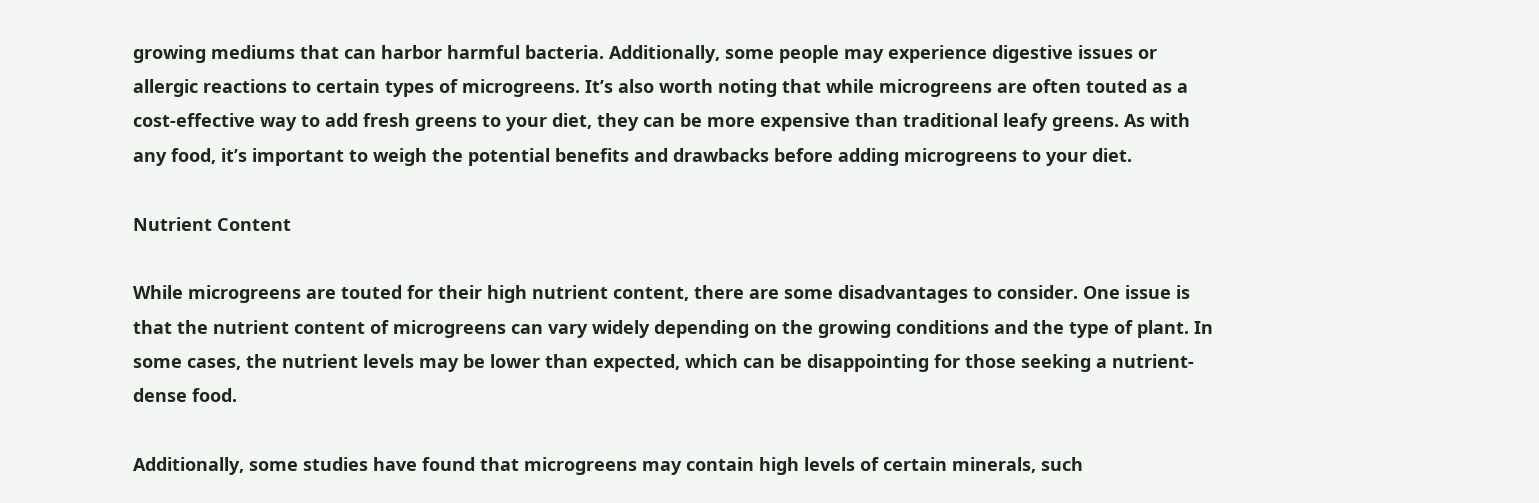growing mediums that can harbor harmful bacteria. Additionally, some people may experience digestive issues or allergic reactions to certain types of microgreens. It’s also worth noting that while microgreens are often touted as a cost-effective way to add fresh greens to your diet, they can be more expensive than traditional leafy greens. As with any food, it’s important to weigh the potential benefits and drawbacks before adding microgreens to your diet.

Nutrient Content

While microgreens are touted for their high nutrient content, there are some disadvantages to consider. One issue is that the nutrient content of microgreens can vary widely depending on the growing conditions and the type of plant. In some cases, the nutrient levels may be lower than expected, which can be disappointing for those seeking a nutrient-dense food.

Additionally, some studies have found that microgreens may contain high levels of certain minerals, such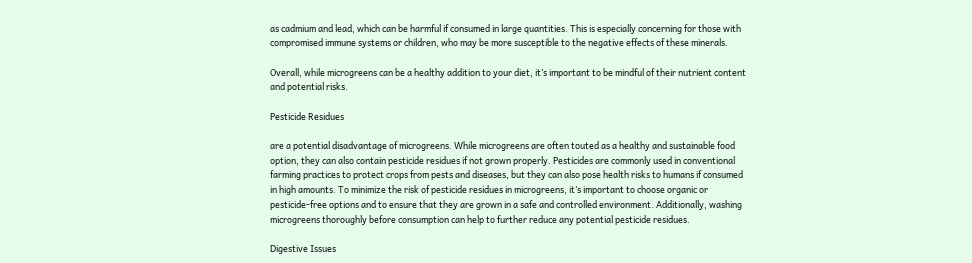as cadmium and lead, which can be harmful if consumed in large quantities. This is especially concerning for those with compromised immune systems or children, who may be more susceptible to the negative effects of these minerals.

Overall, while microgreens can be a healthy addition to your diet, it’s important to be mindful of their nutrient content and potential risks.

Pesticide Residues

are a potential disadvantage of microgreens. While microgreens are often touted as a healthy and sustainable food option, they can also contain pesticide residues if not grown properly. Pesticides are commonly used in conventional farming practices to protect crops from pests and diseases, but they can also pose health risks to humans if consumed in high amounts. To minimize the risk of pesticide residues in microgreens, it’s important to choose organic or pesticide-free options and to ensure that they are grown in a safe and controlled environment. Additionally, washing microgreens thoroughly before consumption can help to further reduce any potential pesticide residues.

Digestive Issues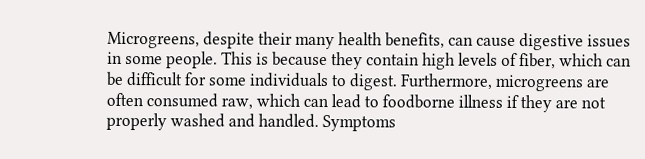Microgreens, despite their many health benefits, can cause digestive issues in some people. This is because they contain high levels of fiber, which can be difficult for some individuals to digest. Furthermore, microgreens are often consumed raw, which can lead to foodborne illness if they are not properly washed and handled. Symptoms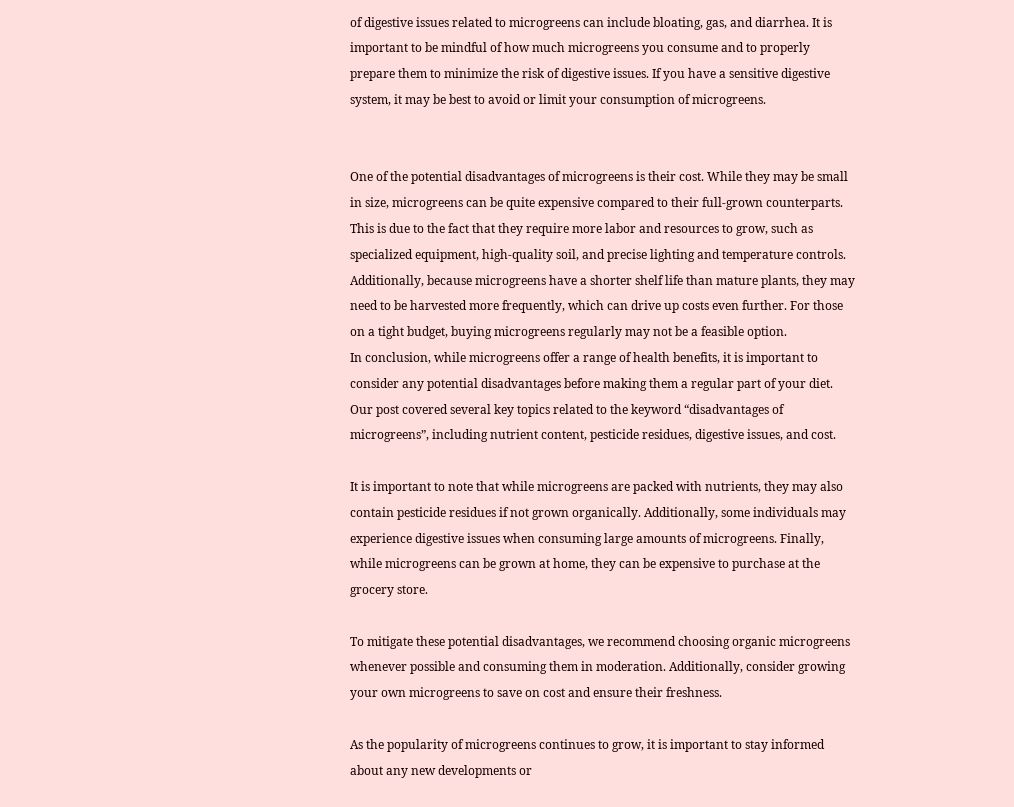of digestive issues related to microgreens can include bloating, gas, and diarrhea. It is important to be mindful of how much microgreens you consume and to properly prepare them to minimize the risk of digestive issues. If you have a sensitive digestive system, it may be best to avoid or limit your consumption of microgreens.


One of the potential disadvantages of microgreens is their cost. While they may be small in size, microgreens can be quite expensive compared to their full-grown counterparts. This is due to the fact that they require more labor and resources to grow, such as specialized equipment, high-quality soil, and precise lighting and temperature controls. Additionally, because microgreens have a shorter shelf life than mature plants, they may need to be harvested more frequently, which can drive up costs even further. For those on a tight budget, buying microgreens regularly may not be a feasible option.
In conclusion, while microgreens offer a range of health benefits, it is important to consider any potential disadvantages before making them a regular part of your diet. Our post covered several key topics related to the keyword “disadvantages of microgreens”, including nutrient content, pesticide residues, digestive issues, and cost.

It is important to note that while microgreens are packed with nutrients, they may also contain pesticide residues if not grown organically. Additionally, some individuals may experience digestive issues when consuming large amounts of microgreens. Finally, while microgreens can be grown at home, they can be expensive to purchase at the grocery store.

To mitigate these potential disadvantages, we recommend choosing organic microgreens whenever possible and consuming them in moderation. Additionally, consider growing your own microgreens to save on cost and ensure their freshness.

As the popularity of microgreens continues to grow, it is important to stay informed about any new developments or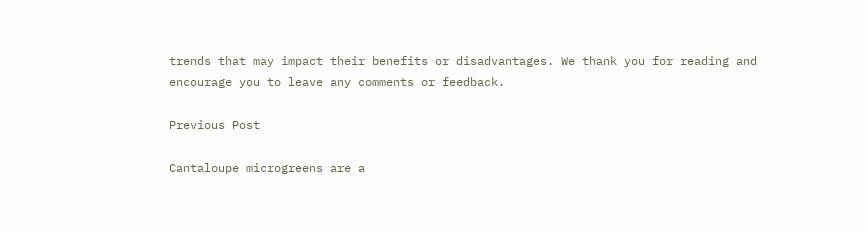trends that may impact their benefits or disadvantages. We thank you for reading and encourage you to leave any comments or feedback.

Previous Post

Cantaloupe microgreens are a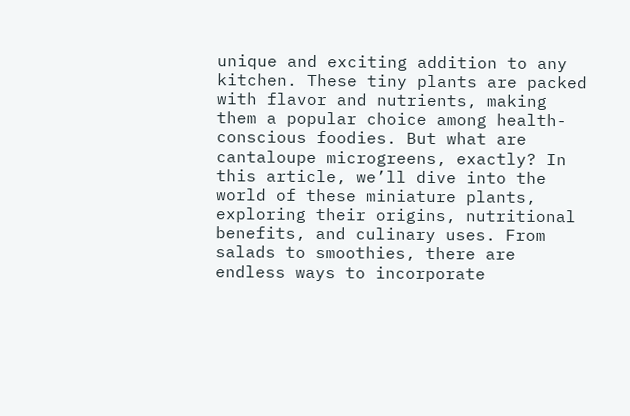unique and exciting addition to any kitchen. These tiny plants are packed with flavor and nutrients, making them a popular choice among health-conscious foodies. But what are cantaloupe microgreens, exactly? In this article, we’ll dive into the world of these miniature plants, exploring their origins, nutritional benefits, and culinary uses. From salads to smoothies, there are endless ways to incorporate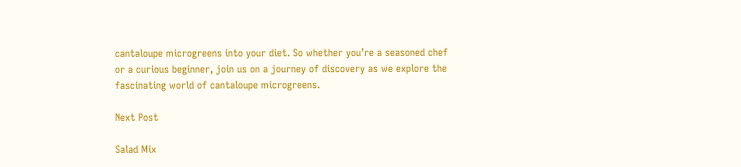cantaloupe microgreens into your diet. So whether you’re a seasoned chef or a curious beginner, join us on a journey of discovery as we explore the fascinating world of cantaloupe microgreens.

Next Post

Salad Mix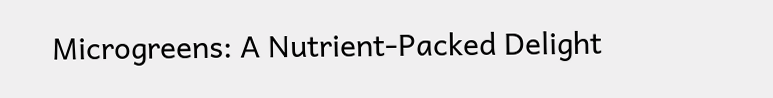Microgreens: A Nutrient-Packed Delight